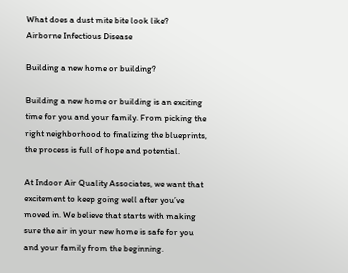What does a dust mite bite look like?
Airborne Infectious Disease

Building a new home or building?

Building a new home or building is an exciting time for you and your family. From picking the right neighborhood to finalizing the blueprints, the process is full of hope and potential.

At Indoor Air Quality Associates, we want that excitement to keep going well after you’ve moved in. We believe that starts with making sure the air in your new home is safe for you and your family from the beginning.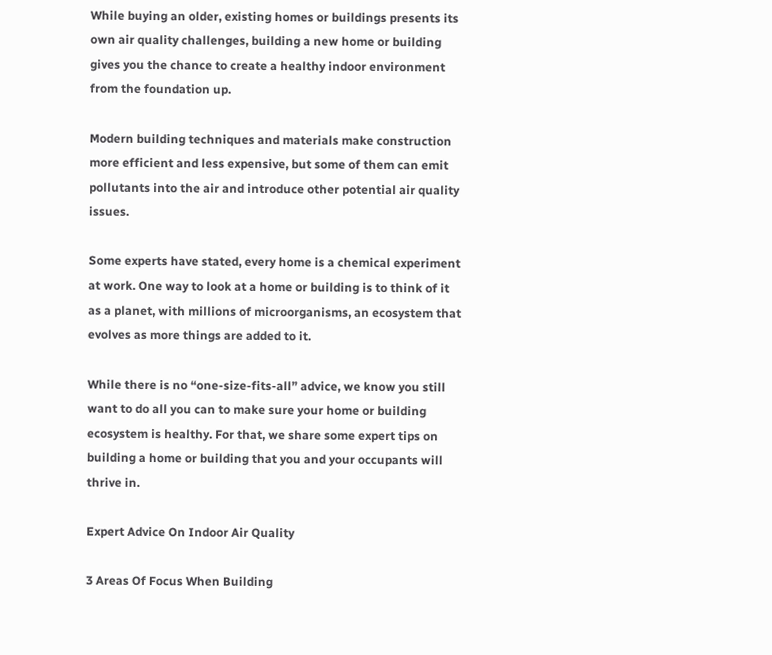While buying an older, existing homes or buildings presents its own air quality challenges, building a new home or building gives you the chance to create a healthy indoor environment from the foundation up.

Modern building techniques and materials make construction more efficient and less expensive, but some of them can emit pollutants into the air and introduce other potential air quality issues.

Some experts have stated, every home is a chemical experiment at work. One way to look at a home or building is to think of it as a planet, with millions of microorganisms, an ecosystem that evolves as more things are added to it.

While there is no “one-size-fits-all” advice, we know you still want to do all you can to make sure your home or building ecosystem is healthy. For that, we share some expert tips on building a home or building that you and your occupants will thrive in.

Expert Advice On Indoor Air Quality

3 Areas Of Focus When Building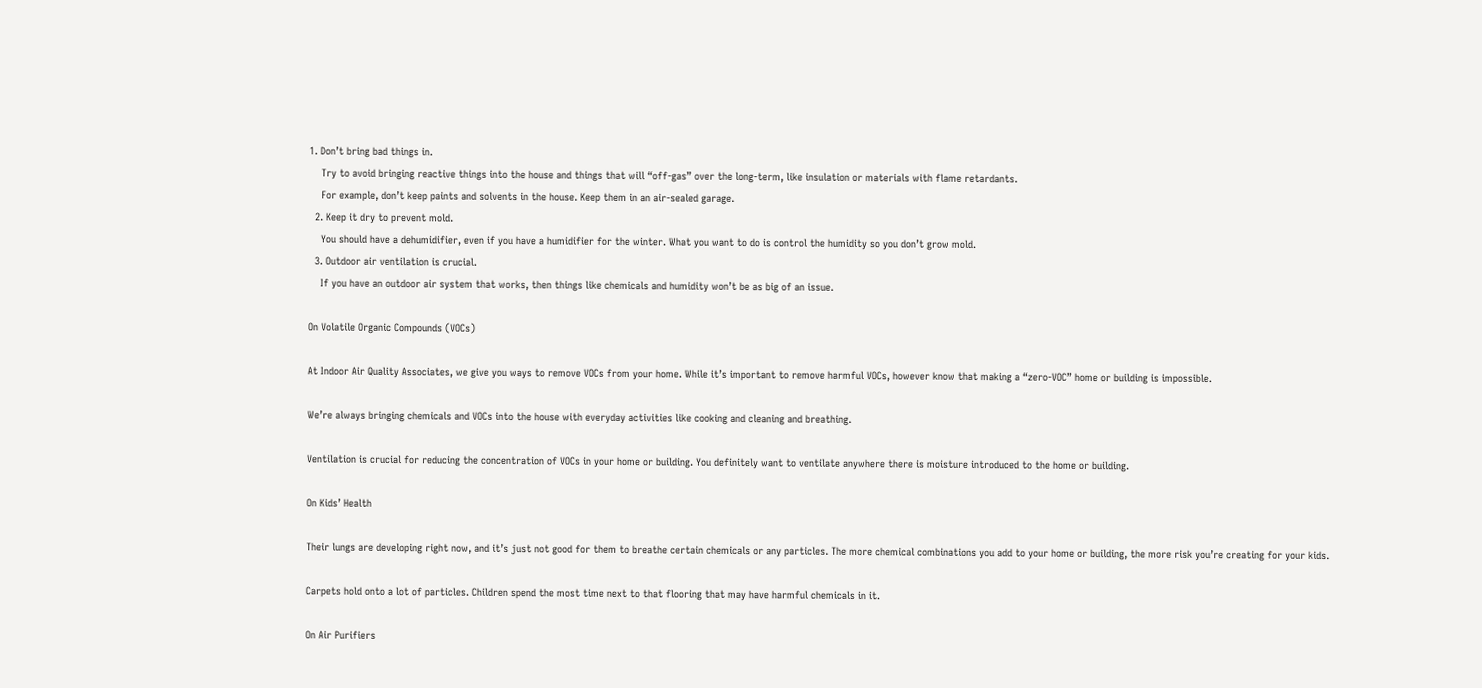1. Don’t bring bad things in.
    Try to avoid bringing reactive things into the house and things that will “off-gas” over the long-term, like insulation or materials with flame retardants.
    For example, don’t keep paints and solvents in the house. Keep them in an air-sealed garage.
  2. Keep it dry to prevent mold.
    You should have a dehumidifier, even if you have a humidifier for the winter. What you want to do is control the humidity so you don’t grow mold.
  3. Outdoor air ventilation is crucial.
    If you have an outdoor air system that works, then things like chemicals and humidity won’t be as big of an issue.

On Volatile Organic Compounds (VOCs)

At Indoor Air Quality Associates, we give you ways to remove VOCs from your home. While it’s important to remove harmful VOCs, however know that making a “zero-VOC” home or building is impossible.

We’re always bringing chemicals and VOCs into the house with everyday activities like cooking and cleaning and breathing.

Ventilation is crucial for reducing the concentration of VOCs in your home or building. You definitely want to ventilate anywhere there is moisture introduced to the home or building.

On Kids’ Health

Their lungs are developing right now, and it’s just not good for them to breathe certain chemicals or any particles. The more chemical combinations you add to your home or building, the more risk you’re creating for your kids.

Carpets hold onto a lot of particles. Children spend the most time next to that flooring that may have harmful chemicals in it.

On Air Purifiers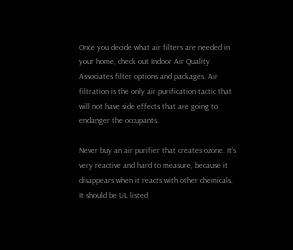Once you decide what air filters are needed in your home, check out Indoor Air Quality Associates filter options and packages. Air filtration is the only air purification tactic that will not have side effects that are going to endanger the occupants.

Never buy an air purifier that creates ozone. It’s very reactive and hard to measure, because it disappears when it reacts with other chemicals. It should be UL listed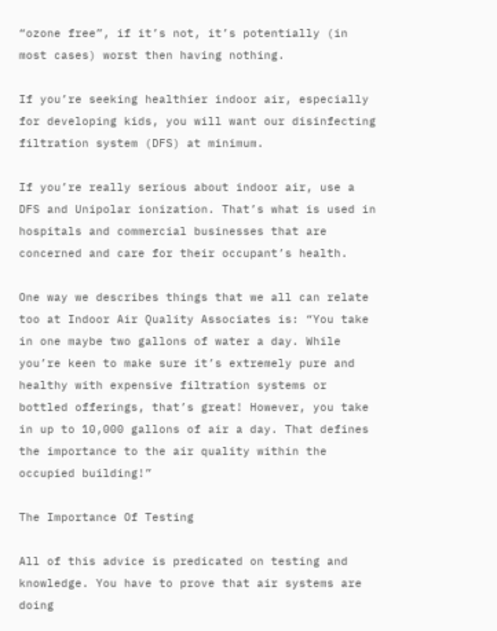“ozone free”, if it’s not, it’s potentially (in most cases) worst then having nothing.

If you’re seeking healthier indoor air, especially for developing kids, you will want our disinfecting filtration system (DFS) at minimum.

If you’re really serious about indoor air, use a DFS and Unipolar ionization. That’s what is used in hospitals and commercial businesses that are concerned and care for their occupant’s health.

One way we describes things that we all can relate too at Indoor Air Quality Associates is: “You take in one maybe two gallons of water a day. While you’re keen to make sure it’s extremely pure and healthy with expensive filtration systems or bottled offerings, that’s great! However, you take in up to 10,000 gallons of air a day. That defines the importance to the air quality within the occupied building!”

The Importance Of Testing

All of this advice is predicated on testing and knowledge. You have to prove that air systems are doing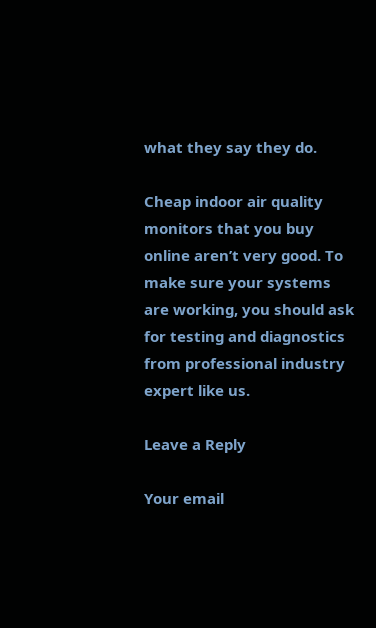what they say they do.

Cheap indoor air quality monitors that you buy online aren’t very good. To make sure your systems are working, you should ask for testing and diagnostics from professional industry expert like us.

Leave a Reply

Your email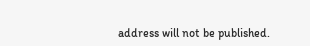address will not be published.